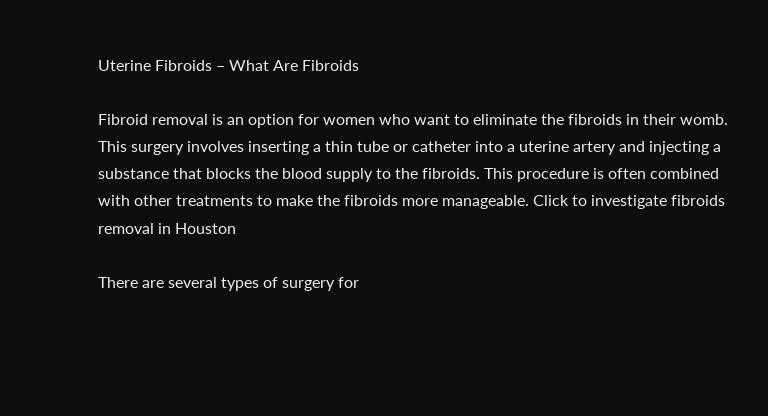Uterine Fibroids – What Are Fibroids

Fibroid removal is an option for women who want to eliminate the fibroids in their womb. This surgery involves inserting a thin tube or catheter into a uterine artery and injecting a substance that blocks the blood supply to the fibroids. This procedure is often combined with other treatments to make the fibroids more manageable. Click to investigate fibroids removal in Houston

There are several types of surgery for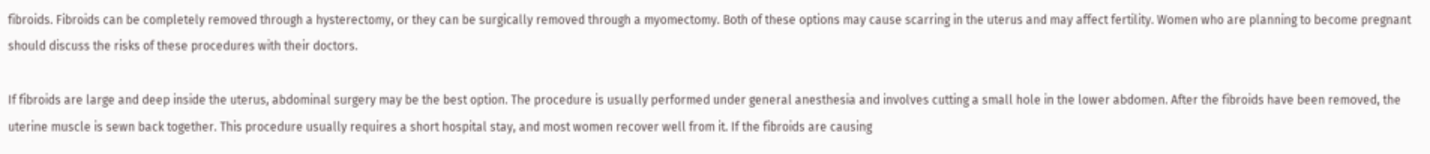fibroids. Fibroids can be completely removed through a hysterectomy, or they can be surgically removed through a myomectomy. Both of these options may cause scarring in the uterus and may affect fertility. Women who are planning to become pregnant should discuss the risks of these procedures with their doctors.

If fibroids are large and deep inside the uterus, abdominal surgery may be the best option. The procedure is usually performed under general anesthesia and involves cutting a small hole in the lower abdomen. After the fibroids have been removed, the uterine muscle is sewn back together. This procedure usually requires a short hospital stay, and most women recover well from it. If the fibroids are causing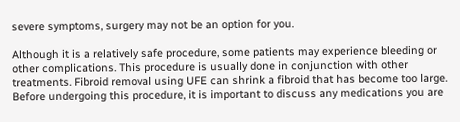severe symptoms, surgery may not be an option for you.

Although it is a relatively safe procedure, some patients may experience bleeding or other complications. This procedure is usually done in conjunction with other treatments. Fibroid removal using UFE can shrink a fibroid that has become too large. Before undergoing this procedure, it is important to discuss any medications you are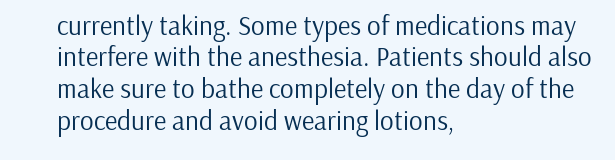currently taking. Some types of medications may interfere with the anesthesia. Patients should also make sure to bathe completely on the day of the procedure and avoid wearing lotions,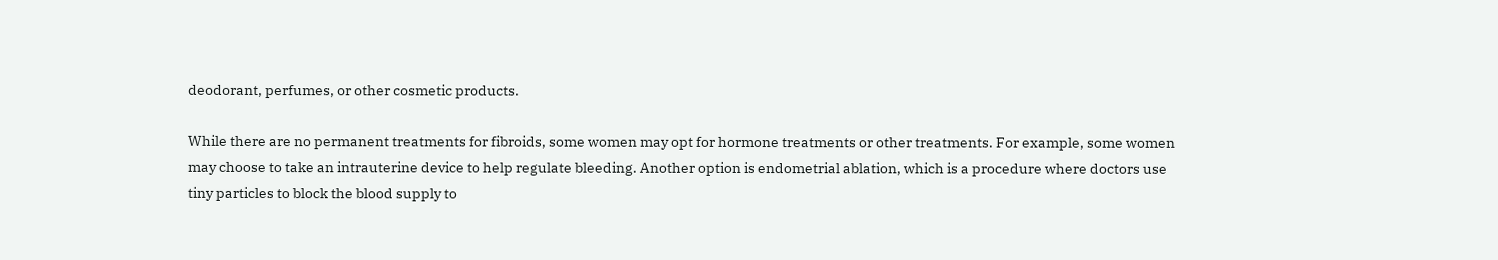deodorant, perfumes, or other cosmetic products.

While there are no permanent treatments for fibroids, some women may opt for hormone treatments or other treatments. For example, some women may choose to take an intrauterine device to help regulate bleeding. Another option is endometrial ablation, which is a procedure where doctors use tiny particles to block the blood supply to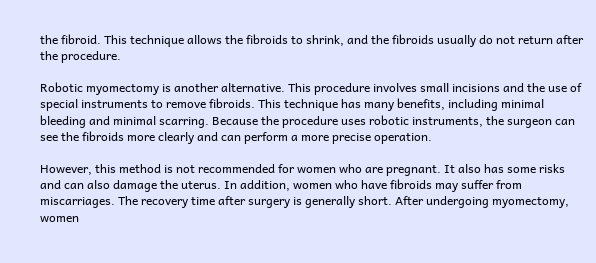the fibroid. This technique allows the fibroids to shrink, and the fibroids usually do not return after the procedure.

Robotic myomectomy is another alternative. This procedure involves small incisions and the use of special instruments to remove fibroids. This technique has many benefits, including minimal bleeding and minimal scarring. Because the procedure uses robotic instruments, the surgeon can see the fibroids more clearly and can perform a more precise operation.

However, this method is not recommended for women who are pregnant. It also has some risks and can also damage the uterus. In addition, women who have fibroids may suffer from miscarriages. The recovery time after surgery is generally short. After undergoing myomectomy, women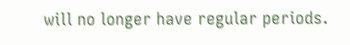will no longer have regular periods.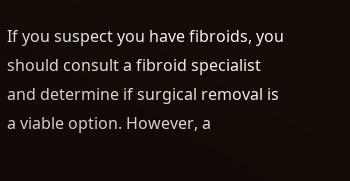If you suspect you have fibroids, you should consult a fibroid specialist and determine if surgical removal is a viable option. However, a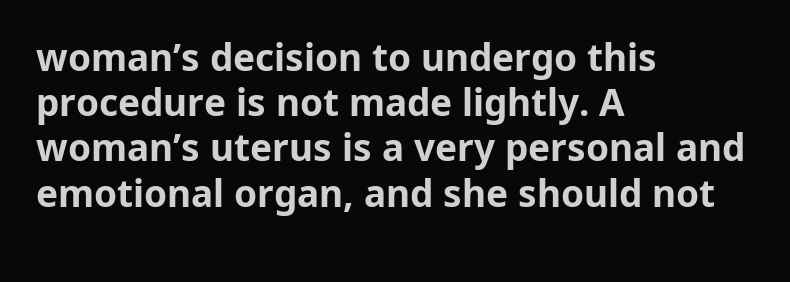woman’s decision to undergo this procedure is not made lightly. A woman’s uterus is a very personal and emotional organ, and she should not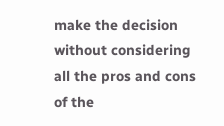make the decision without considering all the pros and cons of the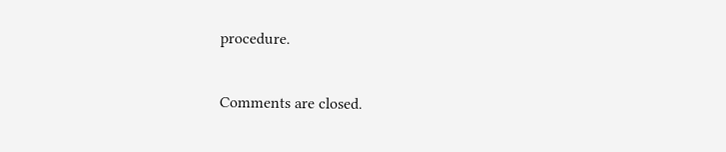procedure.

Comments are closed.